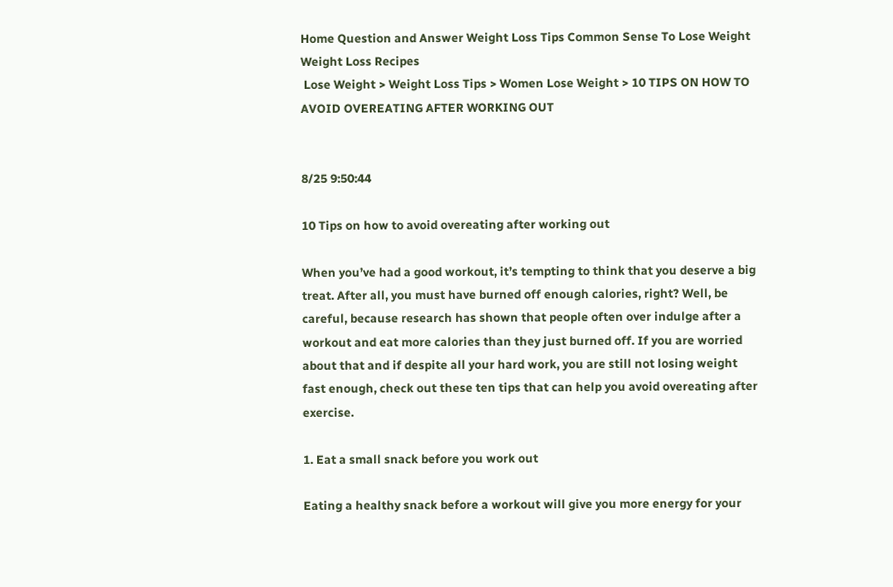Home Question and Answer Weight Loss Tips Common Sense To Lose Weight Weight Loss Recipes
 Lose Weight > Weight Loss Tips > Women Lose Weight > 10 TIPS ON HOW TO AVOID OVEREATING AFTER WORKING OUT


8/25 9:50:44

10 Tips on how to avoid overeating after working out

When you’ve had a good workout, it’s tempting to think that you deserve a big treat. After all, you must have burned off enough calories, right? Well, be careful, because research has shown that people often over indulge after a workout and eat more calories than they just burned off. If you are worried about that and if despite all your hard work, you are still not losing weight fast enough, check out these ten tips that can help you avoid overeating after exercise.

1. Eat a small snack before you work out

Eating a healthy snack before a workout will give you more energy for your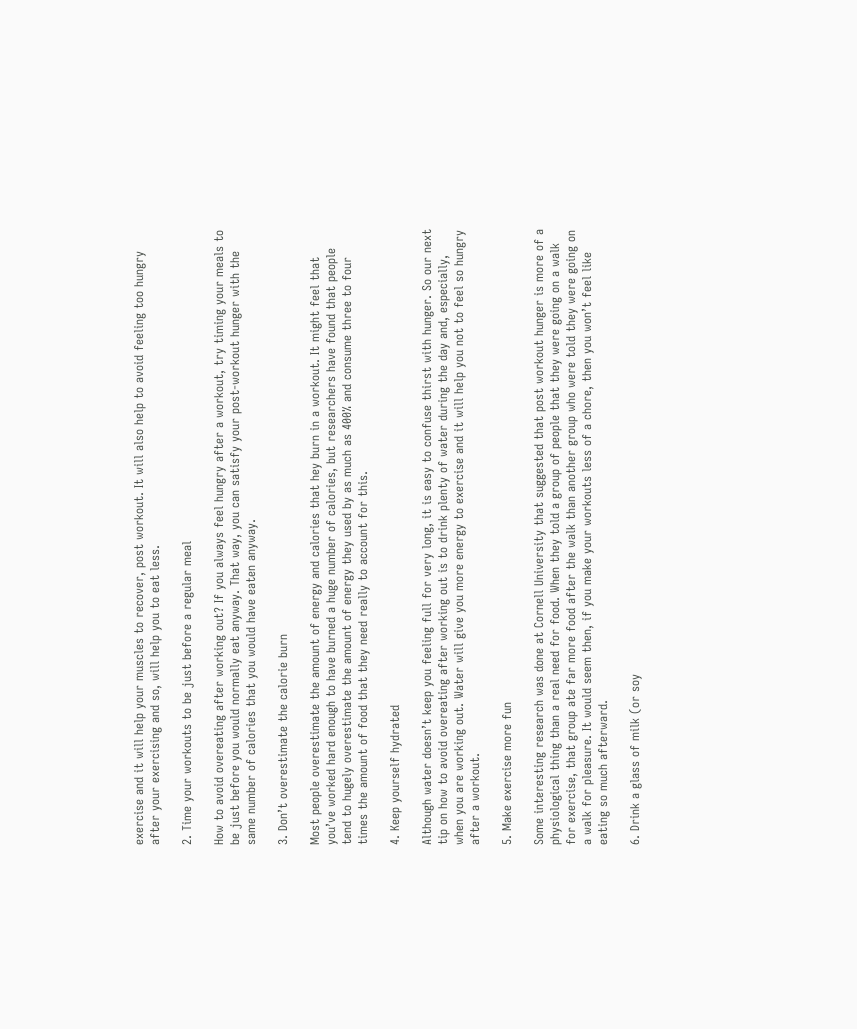exercise and it will help your muscles to recover, post workout. It will also help to avoid feeling too hungry after your exercising and so, will help you to eat less.

2. Time your workouts to be just before a regular meal

How to avoid overeating after working out? If you always feel hungry after a workout, try timing your meals to be just before you would normally eat anyway. That way, you can satisfy your post-workout hunger with the same number of calories that you would have eaten anyway.

3. Don’t overestimate the calorie burn

Most people overestimate the amount of energy and calories that hey burn in a workout. It might feel that you’ve worked hard enough to have burned a huge number of calories, but researchers have found that people tend to hugely overestimate the amount of energy they used by as much as 400% and consume three to four times the amount of food that they need really to account for this.

4. Keep yourself hydrated

Although water doesn’t keep you feeling full for very long, it is easy to confuse thirst with hunger. So our next tip on how to avoid overeating after working out is to drink plenty of water during the day and, especially, when you are working out. Water will give you more energy to exercise and it will help you not to feel so hungry after a workout.

5. Make exercise more fun

Some interesting research was done at Cornell University that suggested that post workout hunger is more of a physiological thing than a real need for food. When they told a group of people that they were going on a walk for exercise, that group ate far more food after the walk than another group who were told they were going on a walk for pleasure. It would seem then, if you make your workouts less of a chore, then you won’t feel like eating so much afterward.

6. Drink a glass of milk (or soy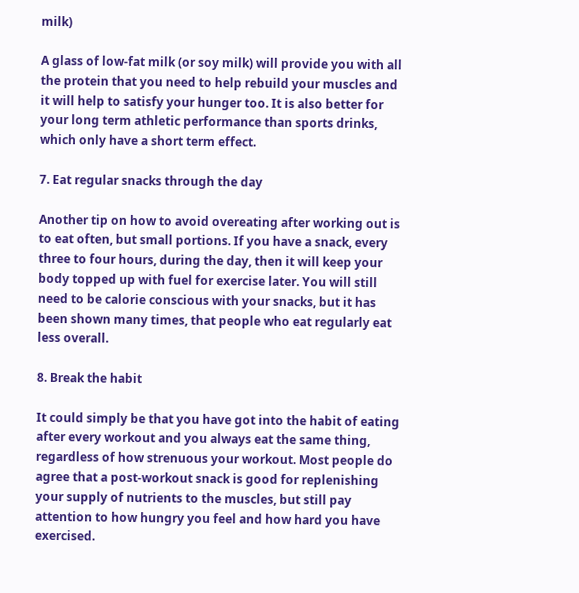milk)

A glass of low-fat milk (or soy milk) will provide you with all the protein that you need to help rebuild your muscles and it will help to satisfy your hunger too. It is also better for your long term athletic performance than sports drinks, which only have a short term effect.

7. Eat regular snacks through the day

Another tip on how to avoid overeating after working out is to eat often, but small portions. If you have a snack, every three to four hours, during the day, then it will keep your body topped up with fuel for exercise later. You will still need to be calorie conscious with your snacks, but it has been shown many times, that people who eat regularly eat less overall.

8. Break the habit

It could simply be that you have got into the habit of eating after every workout and you always eat the same thing, regardless of how strenuous your workout. Most people do agree that a post-workout snack is good for replenishing your supply of nutrients to the muscles, but still pay attention to how hungry you feel and how hard you have exercised.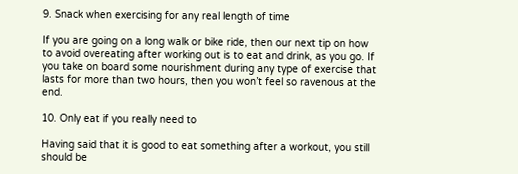9. Snack when exercising for any real length of time

If you are going on a long walk or bike ride, then our next tip on how to avoid overeating after working out is to eat and drink, as you go. If you take on board some nourishment during any type of exercise that lasts for more than two hours, then you won’t feel so ravenous at the end.

10. Only eat if you really need to

Having said that it is good to eat something after a workout, you still should be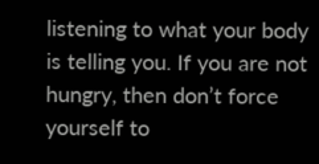listening to what your body is telling you. If you are not hungry, then don’t force yourself to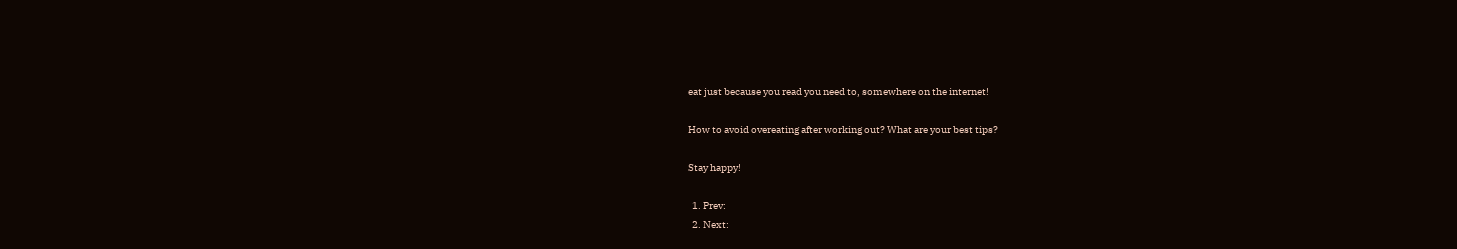eat just because you read you need to, somewhere on the internet!

How to avoid overeating after working out? What are your best tips?

Stay happy!

  1. Prev:
  2. Next: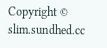Copyright © slim.sundhed.cc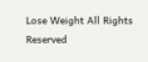Lose Weight All Rights Reserved